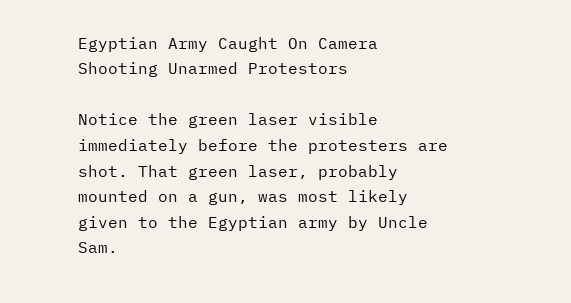Egyptian Army Caught On Camera Shooting Unarmed Protestors

Notice the green laser visible immediately before the protesters are shot. That green laser, probably mounted on a gun, was most likely given to the Egyptian army by Uncle Sam.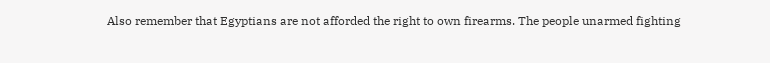Also remember that Egyptians are not afforded the right to own firearms. The people unarmed fighting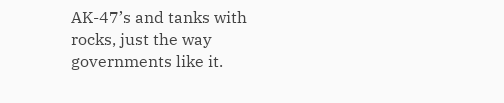AK-47’s and tanks with rocks, just the way governments like it.